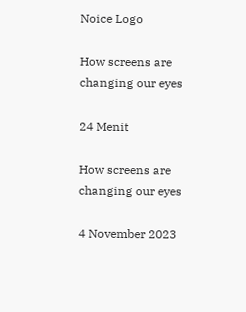Noice Logo

How screens are changing our eyes

24 Menit

How screens are changing our eyes

4 November 2023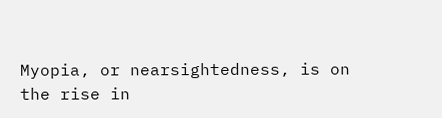Myopia, or nearsightedness, is on the rise in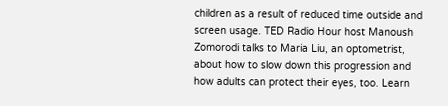children as a result of reduced time outside and screen usage. TED Radio Hour host Manoush Zomorodi talks to Maria Liu, an optometrist, about how to slow down this progression and how adults can protect their eyes, too. Learn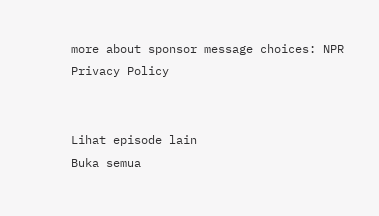more about sponsor message choices: NPR Privacy Policy


Lihat episode lain
Buka semua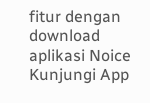fitur dengan download aplikasi Noice
Kunjungi App